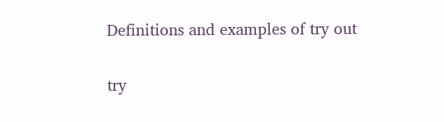Definitions and examples of try out

try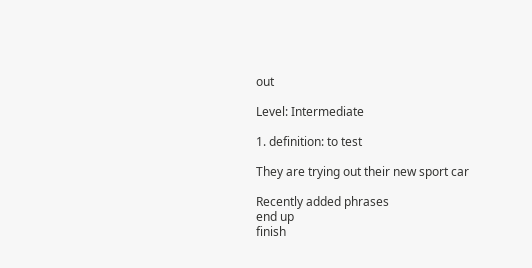out

Level: Intermediate

1. definition: to test

They are trying out their new sport car

Recently added phrases
end up
finish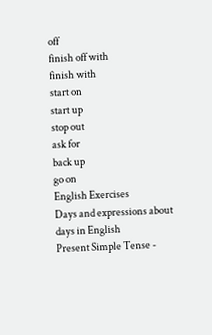off
finish off with
finish with
start on
start up
stop out
ask for
back up
go on
English Exercises
Days and expressions about days in English
Present Simple Tense -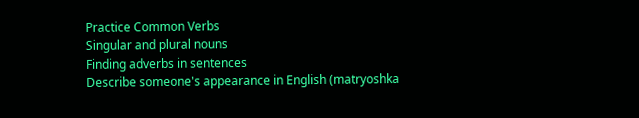Practice Common Verbs
Singular and plural nouns
Finding adverbs in sentences
Describe someone's appearance in English (matryoshka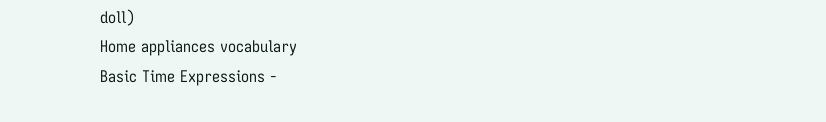doll)
Home appliances vocabulary
Basic Time Expressions -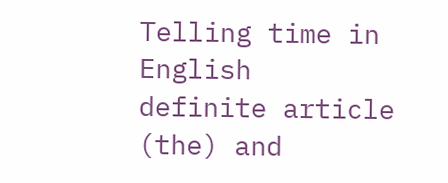Telling time in English
definite article (the) and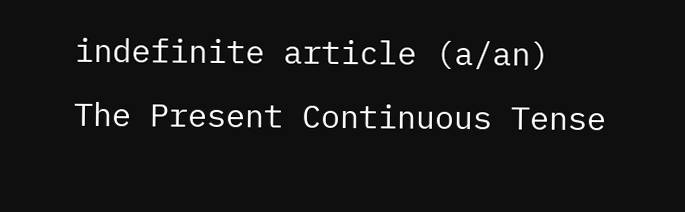indefinite article (a/an)
The Present Continuous Tense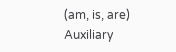(am, is, are)
Auxiliary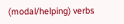(modal/helping) verbs